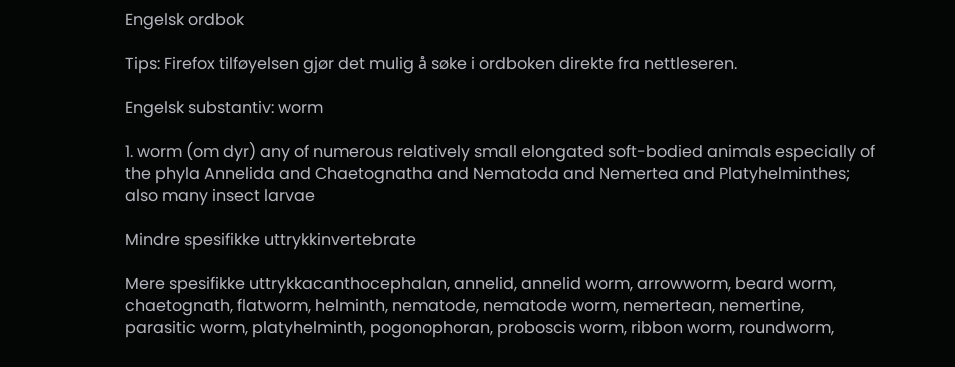Engelsk ordbok

Tips: Firefox tilføyelsen gjør det mulig å søke i ordboken direkte fra nettleseren.

Engelsk substantiv: worm

1. worm (om dyr) any of numerous relatively small elongated soft-bodied animals especially of the phyla Annelida and Chaetognatha and Nematoda and Nemertea and Platyhelminthes; also many insect larvae

Mindre spesifikke uttrykkinvertebrate

Mere spesifikke uttrykkacanthocephalan, annelid, annelid worm, arrowworm, beard worm, chaetognath, flatworm, helminth, nematode, nematode worm, nemertean, nemertine, parasitic worm, platyhelminth, pogonophoran, proboscis worm, ribbon worm, roundworm,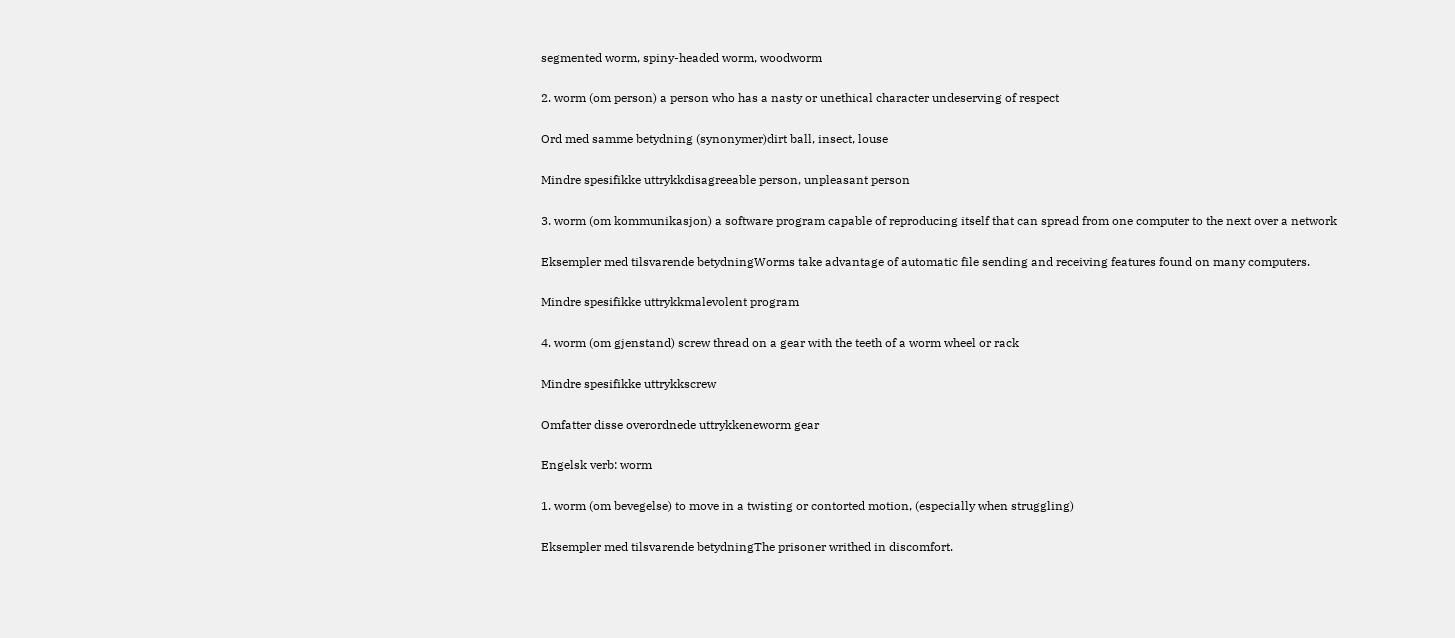segmented worm, spiny-headed worm, woodworm

2. worm (om person) a person who has a nasty or unethical character undeserving of respect

Ord med samme betydning (synonymer)dirt ball, insect, louse

Mindre spesifikke uttrykkdisagreeable person, unpleasant person

3. worm (om kommunikasjon) a software program capable of reproducing itself that can spread from one computer to the next over a network

Eksempler med tilsvarende betydningWorms take advantage of automatic file sending and receiving features found on many computers.

Mindre spesifikke uttrykkmalevolent program

4. worm (om gjenstand) screw thread on a gear with the teeth of a worm wheel or rack

Mindre spesifikke uttrykkscrew

Omfatter disse overordnede uttrykkeneworm gear

Engelsk verb: worm

1. worm (om bevegelse) to move in a twisting or contorted motion, (especially when struggling)

Eksempler med tilsvarende betydningThe prisoner writhed in discomfort.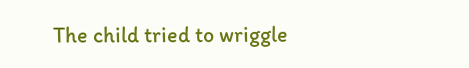The child tried to wriggle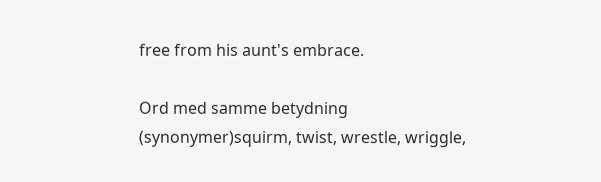free from his aunt's embrace.

Ord med samme betydning (synonymer)squirm, twist, wrestle, wriggle,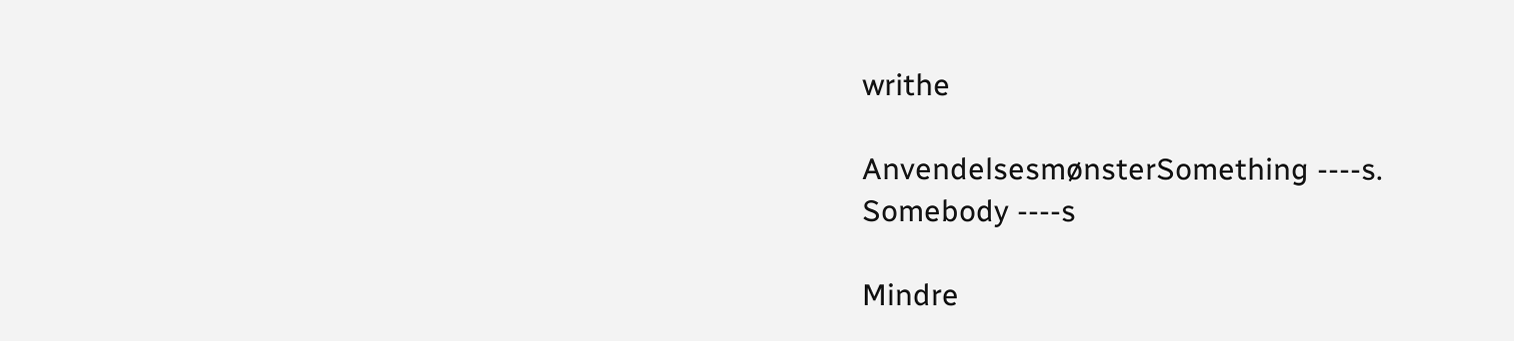writhe

AnvendelsesmønsterSomething ----s.
Somebody ----s

Mindre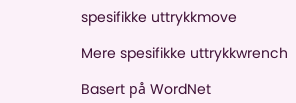spesifikke uttrykkmove

Mere spesifikke uttrykkwrench

Basert på WordNet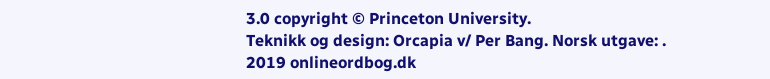3.0 copyright © Princeton University.
Teknikk og design: Orcapia v/ Per Bang. Norsk utgave: .
2019 onlineordbog.dk